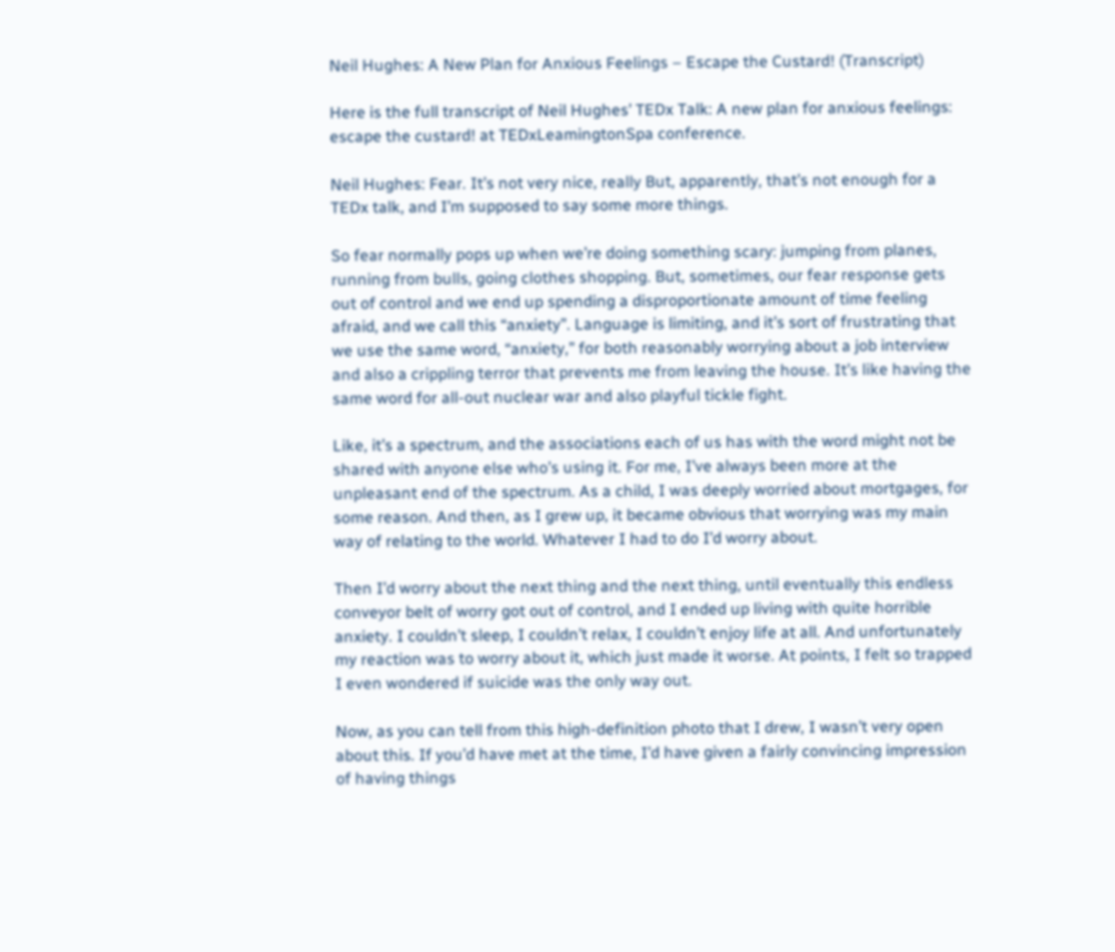Neil Hughes: A New Plan for Anxious Feelings – Escape the Custard! (Transcript)

Here is the full transcript of Neil Hughes’ TEDx Talk: A new plan for anxious feelings: escape the custard! at TEDxLeamingtonSpa conference.

Neil Hughes: Fear. It’s not very nice, really But, apparently, that’s not enough for a TEDx talk, and I’m supposed to say some more things.

So fear normally pops up when we’re doing something scary: jumping from planes, running from bulls, going clothes shopping. But, sometimes, our fear response gets out of control and we end up spending a disproportionate amount of time feeling afraid, and we call this “anxiety”. Language is limiting, and it’s sort of frustrating that we use the same word, “anxiety,” for both reasonably worrying about a job interview and also a crippling terror that prevents me from leaving the house. It’s like having the same word for all-out nuclear war and also playful tickle fight.

Like, it’s a spectrum, and the associations each of us has with the word might not be shared with anyone else who’s using it. For me, I’ve always been more at the unpleasant end of the spectrum. As a child, I was deeply worried about mortgages, for some reason. And then, as I grew up, it became obvious that worrying was my main way of relating to the world. Whatever I had to do I’d worry about.

Then I’d worry about the next thing and the next thing, until eventually this endless conveyor belt of worry got out of control, and I ended up living with quite horrible anxiety. I couldn’t sleep, I couldn’t relax, I couldn’t enjoy life at all. And unfortunately my reaction was to worry about it, which just made it worse. At points, I felt so trapped I even wondered if suicide was the only way out.

Now, as you can tell from this high-definition photo that I drew, I wasn’t very open about this. If you’d have met at the time, I’d have given a fairly convincing impression of having things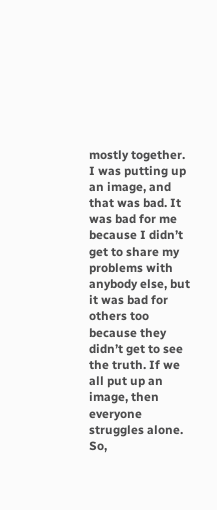mostly together. I was putting up an image, and that was bad. It was bad for me because I didn’t get to share my problems with anybody else, but it was bad for others too because they didn’t get to see the truth. If we all put up an image, then everyone struggles alone. So,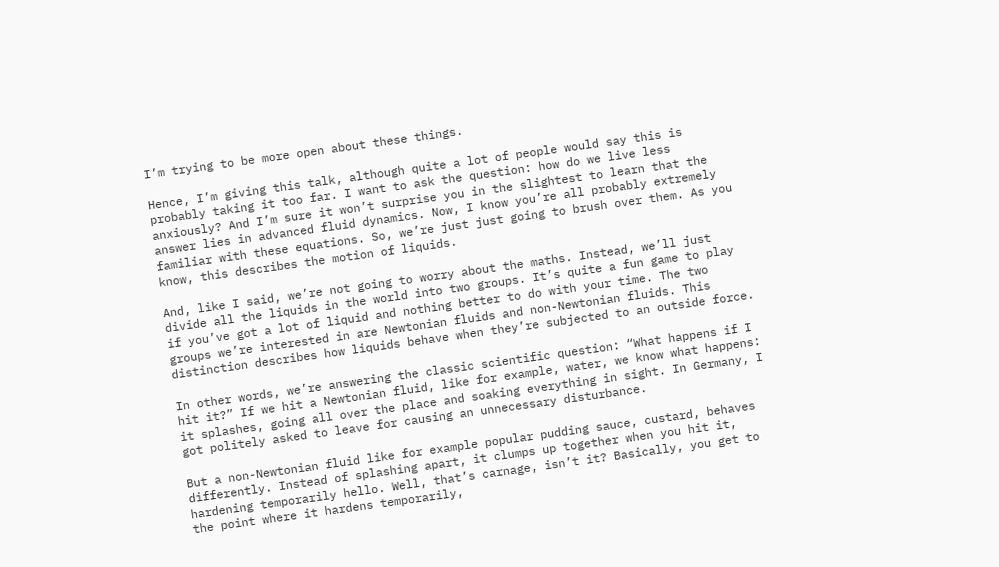I’m trying to be more open about these things.

Hence, I’m giving this talk, although quite a lot of people would say this is probably taking it too far. I want to ask the question: how do we live less anxiously? And I’m sure it won’t surprise you in the slightest to learn that the answer lies in advanced fluid dynamics. Now, I know you’re all probably extremely familiar with these equations. So, we’re just just going to brush over them. As you know, this describes the motion of liquids.

And, like I said, we’re not going to worry about the maths. Instead, we’ll just divide all the liquids in the world into two groups. It’s quite a fun game to play if you’ve got a lot of liquid and nothing better to do with your time. The two groups we’re interested in are Newtonian fluids and non-Newtonian fluids. This distinction describes how liquids behave when they’re subjected to an outside force.

In other words, we’re answering the classic scientific question: “What happens if I hit it?” If we hit a Newtonian fluid, like for example, water, we know what happens: it splashes, going all over the place and soaking everything in sight. In Germany, I got politely asked to leave for causing an unnecessary disturbance.

But a non-Newtonian fluid like for example popular pudding sauce, custard, behaves differently. Instead of splashing apart, it clumps up together when you hit it, hardening temporarily hello. Well, that’s carnage, isn’t it? Basically, you get to the point where it hardens temporarily,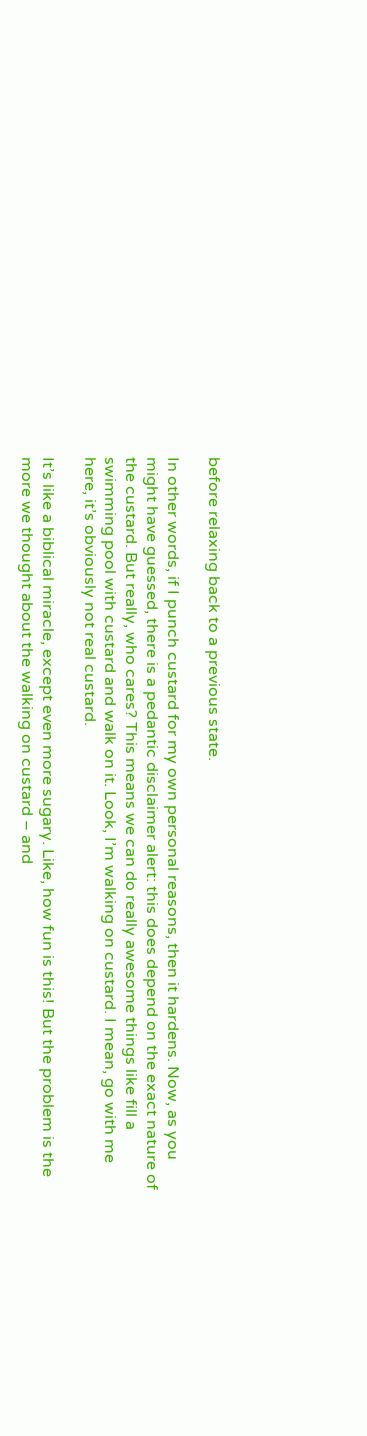before relaxing back to a previous state.

In other words, if I punch custard for my own personal reasons, then it hardens. Now, as you might have guessed, there is a pedantic disclaimer alert: this does depend on the exact nature of the custard. But really, who cares? This means we can do really awesome things like fill a swimming pool with custard and walk on it. Look, I’m walking on custard. I mean, go with me here, it’s obviously not real custard.

It’s like a biblical miracle, except even more sugary. Like, how fun is this! But the problem is the more we thought about the walking on custard – and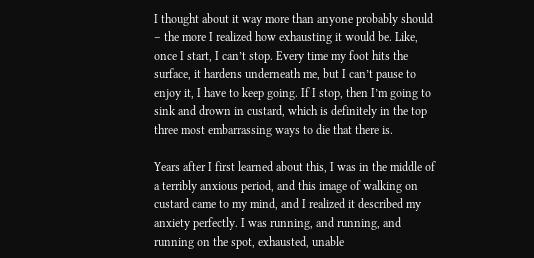I thought about it way more than anyone probably should – the more I realized how exhausting it would be. Like, once I start, I can’t stop. Every time my foot hits the surface, it hardens underneath me, but I can’t pause to enjoy it, I have to keep going. If I stop, then I’m going to sink and drown in custard, which is definitely in the top three most embarrassing ways to die that there is.

Years after I first learned about this, I was in the middle of a terribly anxious period, and this image of walking on custard came to my mind, and I realized it described my anxiety perfectly. I was running, and running, and running on the spot, exhausted, unable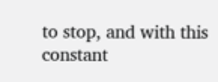to stop, and with this constant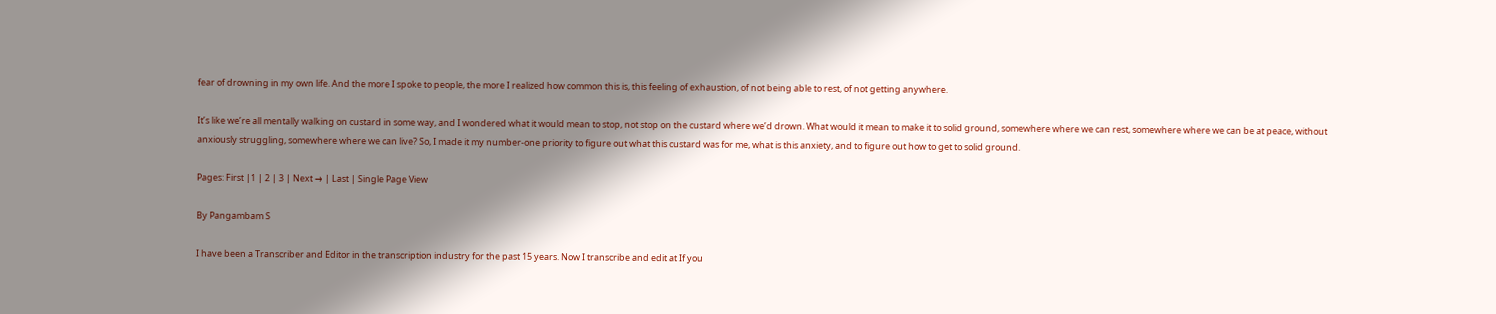fear of drowning in my own life. And the more I spoke to people, the more I realized how common this is, this feeling of exhaustion, of not being able to rest, of not getting anywhere.

It’s like we’re all mentally walking on custard in some way, and I wondered what it would mean to stop, not stop on the custard where we’d drown. What would it mean to make it to solid ground, somewhere where we can rest, somewhere where we can be at peace, without anxiously struggling, somewhere where we can live? So, I made it my number-one priority to figure out what this custard was for me, what is this anxiety, and to figure out how to get to solid ground.

Pages: First |1 | 2 | 3 | Next → | Last | Single Page View

By Pangambam S

I have been a Transcriber and Editor in the transcription industry for the past 15 years. Now I transcribe and edit at If you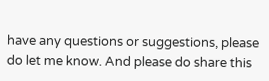have any questions or suggestions, please do let me know. And please do share this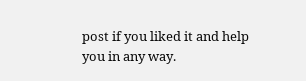post if you liked it and help you in any way.